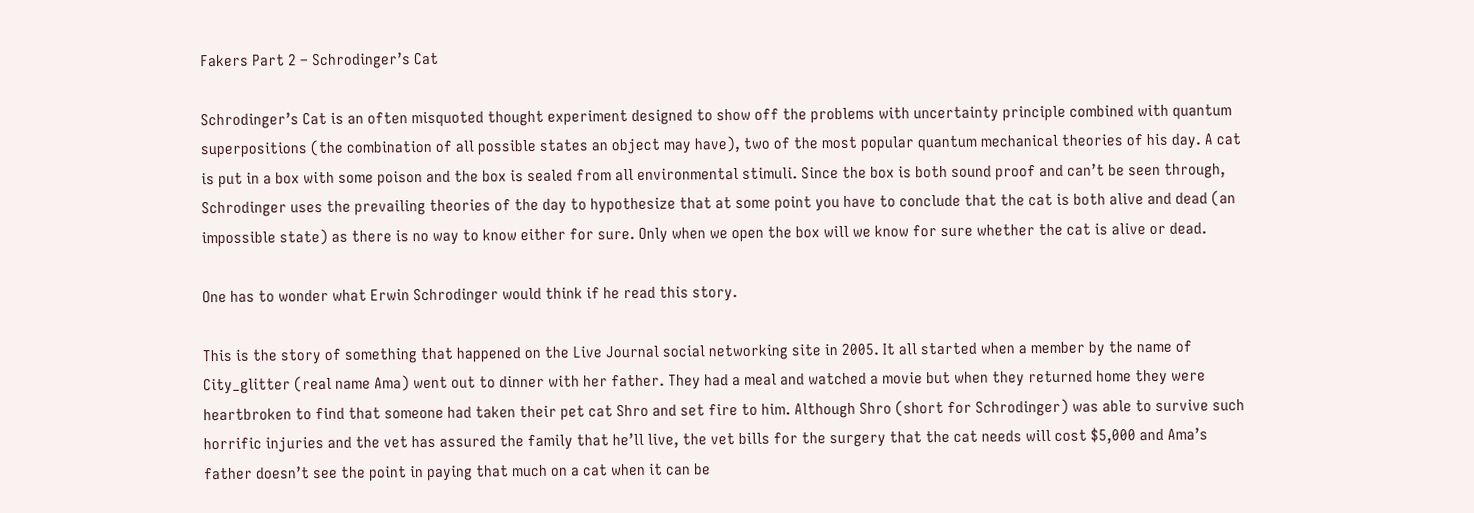Fakers Part 2 – Schrodinger’s Cat

Schrodinger’s Cat is an often misquoted thought experiment designed to show off the problems with uncertainty principle combined with quantum superpositions (the combination of all possible states an object may have), two of the most popular quantum mechanical theories of his day. A cat is put in a box with some poison and the box is sealed from all environmental stimuli. Since the box is both sound proof and can’t be seen through, Schrodinger uses the prevailing theories of the day to hypothesize that at some point you have to conclude that the cat is both alive and dead (an impossible state) as there is no way to know either for sure. Only when we open the box will we know for sure whether the cat is alive or dead.

One has to wonder what Erwin Schrodinger would think if he read this story.

This is the story of something that happened on the Live Journal social networking site in 2005. It all started when a member by the name of City_glitter (real name Ama) went out to dinner with her father. They had a meal and watched a movie but when they returned home they were heartbroken to find that someone had taken their pet cat Shro and set fire to him. Although Shro (short for Schrodinger) was able to survive such horrific injuries and the vet has assured the family that he’ll live, the vet bills for the surgery that the cat needs will cost $5,000 and Ama’s father doesn’t see the point in paying that much on a cat when it can be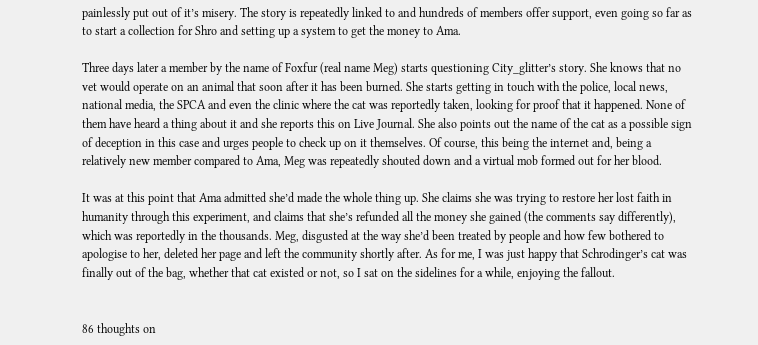painlessly put out of it’s misery. The story is repeatedly linked to and hundreds of members offer support, even going so far as to start a collection for Shro and setting up a system to get the money to Ama.

Three days later a member by the name of Foxfur (real name Meg) starts questioning City_glitter’s story. She knows that no vet would operate on an animal that soon after it has been burned. She starts getting in touch with the police, local news, national media, the SPCA and even the clinic where the cat was reportedly taken, looking for proof that it happened. None of them have heard a thing about it and she reports this on Live Journal. She also points out the name of the cat as a possible sign of deception in this case and urges people to check up on it themselves. Of course, this being the internet and, being a relatively new member compared to Ama, Meg was repeatedly shouted down and a virtual mob formed out for her blood.

It was at this point that Ama admitted she’d made the whole thing up. She claims she was trying to restore her lost faith in humanity through this experiment, and claims that she’s refunded all the money she gained (the comments say differently), which was reportedly in the thousands. Meg, disgusted at the way she’d been treated by people and how few bothered to apologise to her, deleted her page and left the community shortly after. As for me, I was just happy that Schrodinger’s cat was finally out of the bag, whether that cat existed or not, so I sat on the sidelines for a while, enjoying the fallout.


86 thoughts on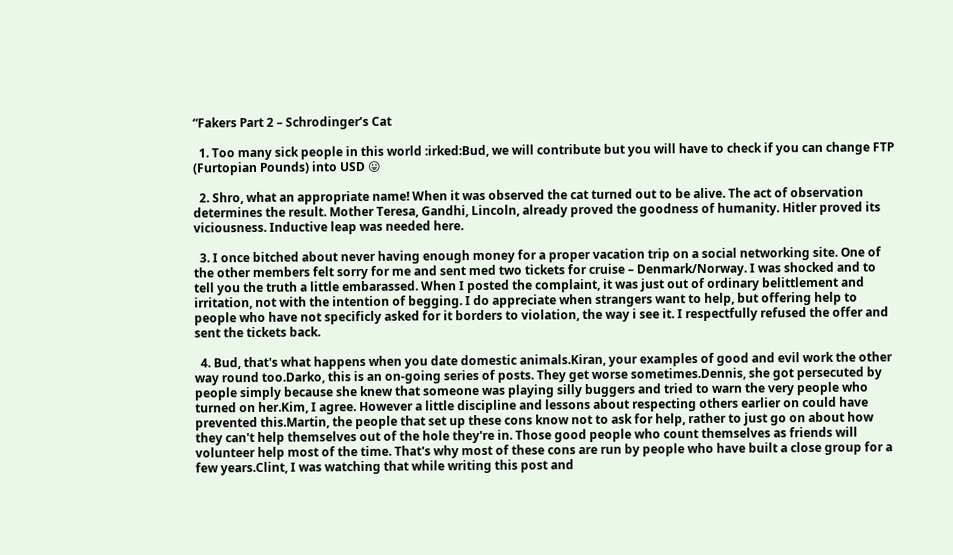“Fakers Part 2 – Schrodinger’s Cat

  1. Too many sick people in this world :irked:Bud, we will contribute but you will have to check if you can change FTP (Furtopian Pounds) into USD 😛

  2. Shro, what an appropriate name! When it was observed the cat turned out to be alive. The act of observation determines the result. Mother Teresa, Gandhi, Lincoln, already proved the goodness of humanity. Hitler proved its viciousness. Inductive leap was needed here.

  3. I once bitched about never having enough money for a proper vacation trip on a social networking site. One of the other members felt sorry for me and sent med two tickets for cruise – Denmark/Norway. I was shocked and to tell you the truth a little embarassed. When I posted the complaint, it was just out of ordinary belittlement and irritation, not with the intention of begging. I do appreciate when strangers want to help, but offering help to people who have not specificly asked for it borders to violation, the way i see it. I respectfully refused the offer and sent the tickets back.

  4. Bud, that's what happens when you date domestic animals.Kiran, your examples of good and evil work the other way round too.Darko, this is an on-going series of posts. They get worse sometimes.Dennis, she got persecuted by people simply because she knew that someone was playing silly buggers and tried to warn the very people who turned on her.Kim, I agree. However a little discipline and lessons about respecting others earlier on could have prevented this.Martin, the people that set up these cons know not to ask for help, rather to just go on about how they can't help themselves out of the hole they're in. Those good people who count themselves as friends will volunteer help most of the time. That's why most of these cons are run by people who have built a close group for a few years.Clint, I was watching that while writing this post and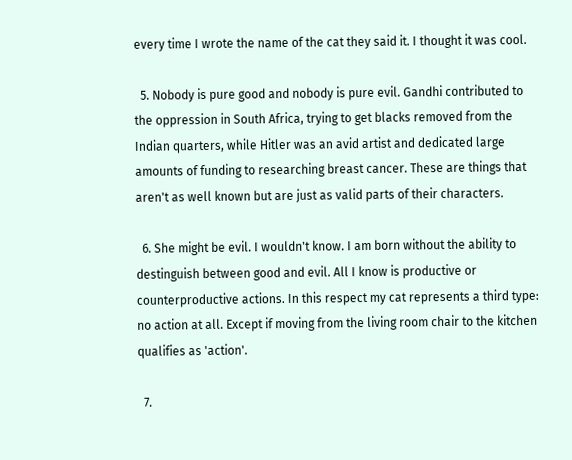every time I wrote the name of the cat they said it. I thought it was cool.

  5. Nobody is pure good and nobody is pure evil. Gandhi contributed to the oppression in South Africa, trying to get blacks removed from the Indian quarters, while Hitler was an avid artist and dedicated large amounts of funding to researching breast cancer. These are things that aren't as well known but are just as valid parts of their characters.

  6. She might be evil. I wouldn't know. I am born without the ability to destinguish between good and evil. All I know is productive or counterproductive actions. In this respect my cat represents a third type: no action at all. Except if moving from the living room chair to the kitchen qualifies as 'action'.

  7.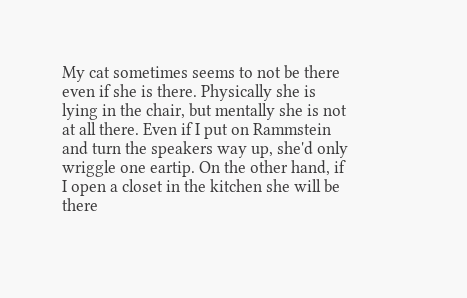My cat sometimes seems to not be there even if she is there. Physically she is lying in the chair, but mentally she is not at all there. Even if I put on Rammstein and turn the speakers way up, she'd only wriggle one eartip. On the other hand, if I open a closet in the kitchen she will be there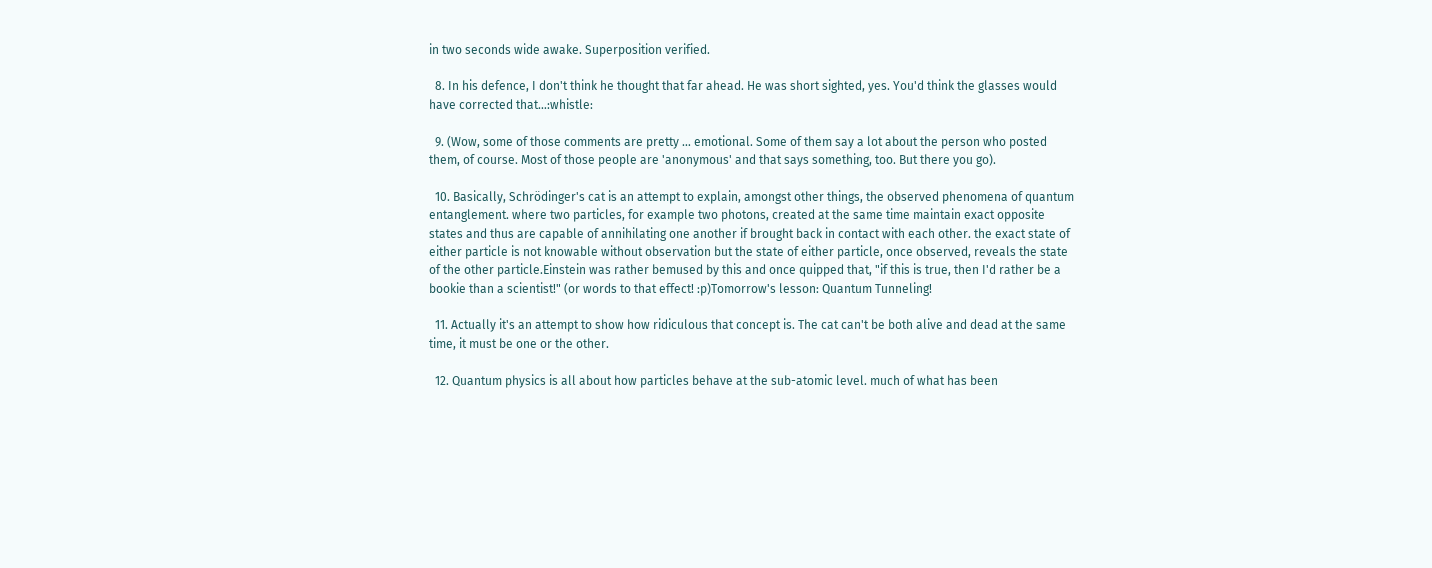in two seconds wide awake. Superposition verified.

  8. In his defence, I don't think he thought that far ahead. He was short sighted, yes. You'd think the glasses would have corrected that…:whistle:

  9. (Wow, some of those comments are pretty … emotional. Some of them say a lot about the person who posted them, of course. Most of those people are 'anonymous' and that says something, too. But there you go).

  10. Basically, Schrödinger's cat is an attempt to explain, amongst other things, the observed phenomena of quantum entanglement. where two particles, for example two photons, created at the same time maintain exact opposite states and thus are capable of annihilating one another if brought back in contact with each other. the exact state of either particle is not knowable without observation but the state of either particle, once observed, reveals the state of the other particle.Einstein was rather bemused by this and once quipped that, "if this is true, then I'd rather be a bookie than a scientist!" (or words to that effect! :p)Tomorrow's lesson: Quantum Tunneling!

  11. Actually it's an attempt to show how ridiculous that concept is. The cat can't be both alive and dead at the same time, it must be one or the other.

  12. Quantum physics is all about how particles behave at the sub-atomic level. much of what has been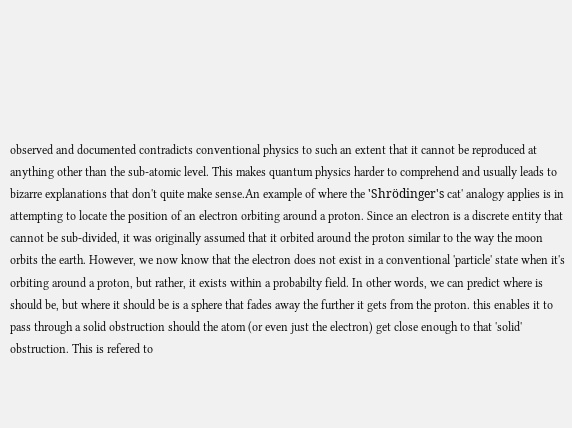observed and documented contradicts conventional physics to such an extent that it cannot be reproduced at anything other than the sub-atomic level. This makes quantum physics harder to comprehend and usually leads to bizarre explanations that don't quite make sense.An example of where the 'Shrödinger's cat' analogy applies is in attempting to locate the position of an electron orbiting around a proton. Since an electron is a discrete entity that cannot be sub-divided, it was originally assumed that it orbited around the proton similar to the way the moon orbits the earth. However, we now know that the electron does not exist in a conventional 'particle' state when it's orbiting around a proton, but rather, it exists within a probabilty field. In other words, we can predict where is should be, but where it should be is a sphere that fades away the further it gets from the proton. this enables it to pass through a solid obstruction should the atom (or even just the electron) get close enough to that 'solid' obstruction. This is refered to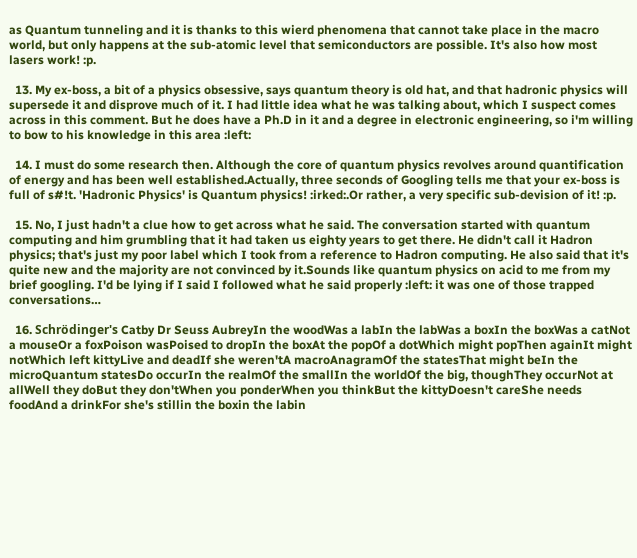as Quantum tunneling and it is thanks to this wierd phenomena that cannot take place in the macro world, but only happens at the sub-atomic level that semiconductors are possible. It's also how most lasers work! :p.

  13. My ex-boss, a bit of a physics obsessive, says quantum theory is old hat, and that hadronic physics will supersede it and disprove much of it. I had little idea what he was talking about, which I suspect comes across in this comment. But he does have a Ph.D in it and a degree in electronic engineering, so i'm willing to bow to his knowledge in this area :left:

  14. I must do some research then. Although the core of quantum physics revolves around quantification of energy and has been well established.Actually, three seconds of Googling tells me that your ex-boss is full of s#!t. 'Hadronic Physics' is Quantum physics! :irked:.Or rather, a very specific sub-devision of it! :p.

  15. No, I just hadn't a clue how to get across what he said. The conversation started with quantum computing and him grumbling that it had taken us eighty years to get there. He didn't call it Hadron physics; that's just my poor label which I took from a reference to Hadron computing. He also said that it's quite new and the majority are not convinced by it.Sounds like quantum physics on acid to me from my brief googling. I'd be lying if I said I followed what he said properly :left: it was one of those trapped conversations…

  16. Schrödinger's Catby Dr Seuss AubreyIn the woodWas a labIn the labWas a boxIn the boxWas a catNot a mouseOr a foxPoison wasPoised to dropIn the boxAt the popOf a dotWhich might popThen againIt might notWhich left kittyLive and deadIf she weren'tA macroAnagramOf the statesThat might beIn the microQuantum statesDo occurIn the realmOf the smallIn the worldOf the big, thoughThey occurNot at allWell they doBut they don'tWhen you ponderWhen you thinkBut the kittyDoesn't careShe needs foodAnd a drinkFor she's stillin the boxin the labin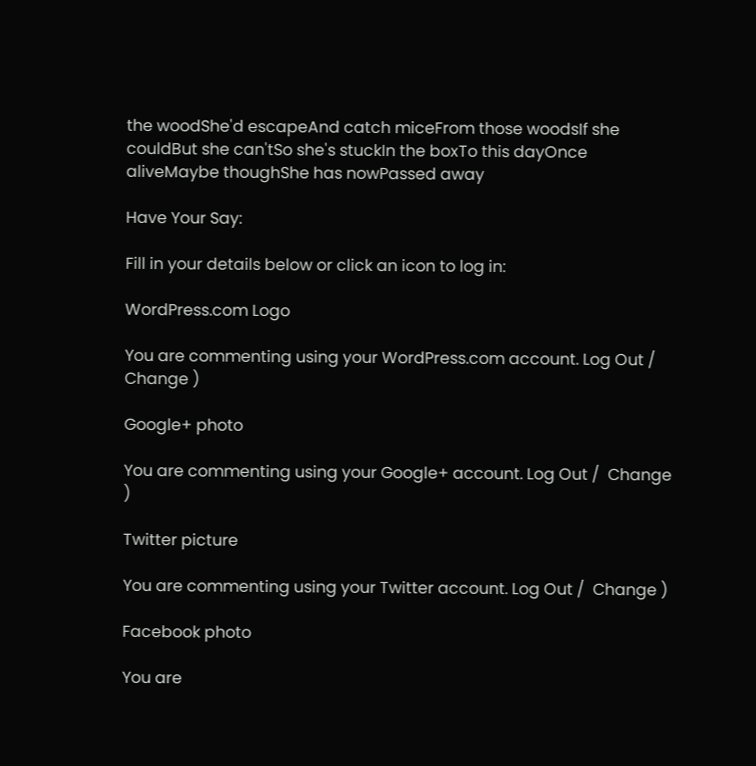the woodShe'd escapeAnd catch miceFrom those woodsIf she couldBut she can'tSo she's stuckIn the boxTo this dayOnce aliveMaybe thoughShe has nowPassed away

Have Your Say:

Fill in your details below or click an icon to log in:

WordPress.com Logo

You are commenting using your WordPress.com account. Log Out /  Change )

Google+ photo

You are commenting using your Google+ account. Log Out /  Change )

Twitter picture

You are commenting using your Twitter account. Log Out /  Change )

Facebook photo

You are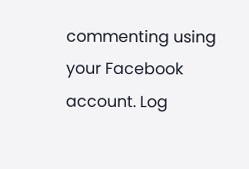commenting using your Facebook account. Log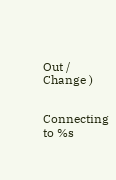Out /  Change )


Connecting to %s